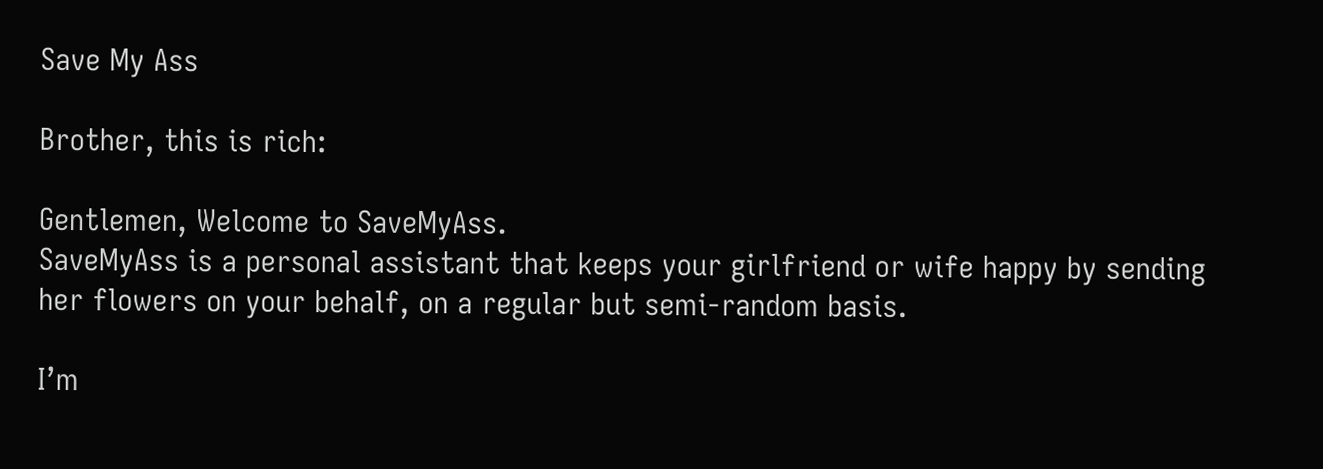Save My Ass

Brother, this is rich:

Gentlemen, Welcome to SaveMyAss.
SaveMyAss is a personal assistant that keeps your girlfriend or wife happy by sending her flowers on your behalf, on a regular but semi-random basis.

I’m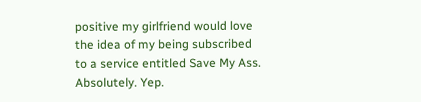positive my girlfriend would love the idea of my being subscribed to a service entitled Save My Ass. Absolutely. Yep.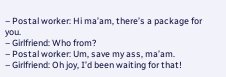– Postal worker: Hi ma’am, there’s a package for you.
– Girlfriend: Who from?
– Postal worker: Um, save my ass, ma’am.
– Girlfriend: Oh joy, I’d been waiting for that!